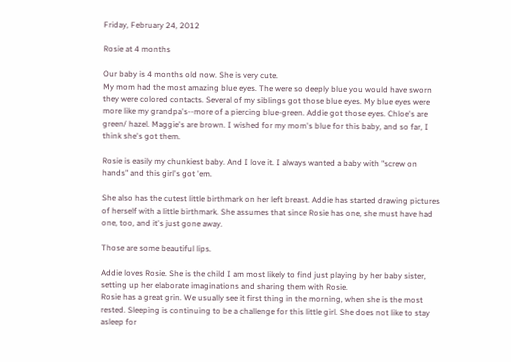Friday, February 24, 2012

Rosie at 4 months

Our baby is 4 months old now. She is very cute.
My mom had the most amazing blue eyes. The were so deeply blue you would have sworn they were colored contacts. Several of my siblings got those blue eyes. My blue eyes were more like my grandpa's--more of a piercing blue-green. Addie got those eyes. Chloe's are green/ hazel. Maggie's are brown. I wished for my mom's blue for this baby, and so far, I think she's got them.

Rosie is easily my chunkiest baby. And I love it. I always wanted a baby with "screw on hands" and this girl's got 'em.

She also has the cutest little birthmark on her left breast. Addie has started drawing pictures of herself with a little birthmark. She assumes that since Rosie has one, she must have had one, too, and it's just gone away.

Those are some beautiful lips.

Addie loves Rosie. She is the child I am most likely to find just playing by her baby sister, setting up her elaborate imaginations and sharing them with Rosie.
Rosie has a great grin. We usually see it first thing in the morning, when she is the most rested. Sleeping is continuing to be a challenge for this little girl. She does not like to stay asleep for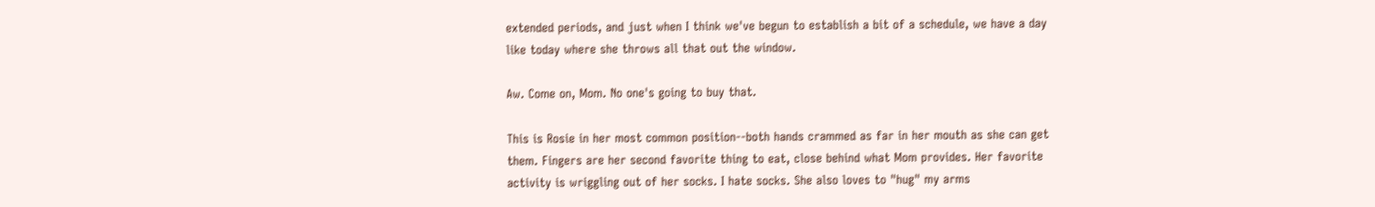extended periods, and just when I think we've begun to establish a bit of a schedule, we have a day like today where she throws all that out the window.

Aw. Come on, Mom. No one's going to buy that.

This is Rosie in her most common position--both hands crammed as far in her mouth as she can get them. Fingers are her second favorite thing to eat, close behind what Mom provides. Her favorite activity is wriggling out of her socks. I hate socks. She also loves to "hug" my arms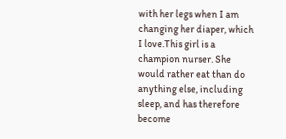with her legs when I am changing her diaper, which I love.This girl is a champion nurser. She would rather eat than do anything else, including sleep, and has therefore become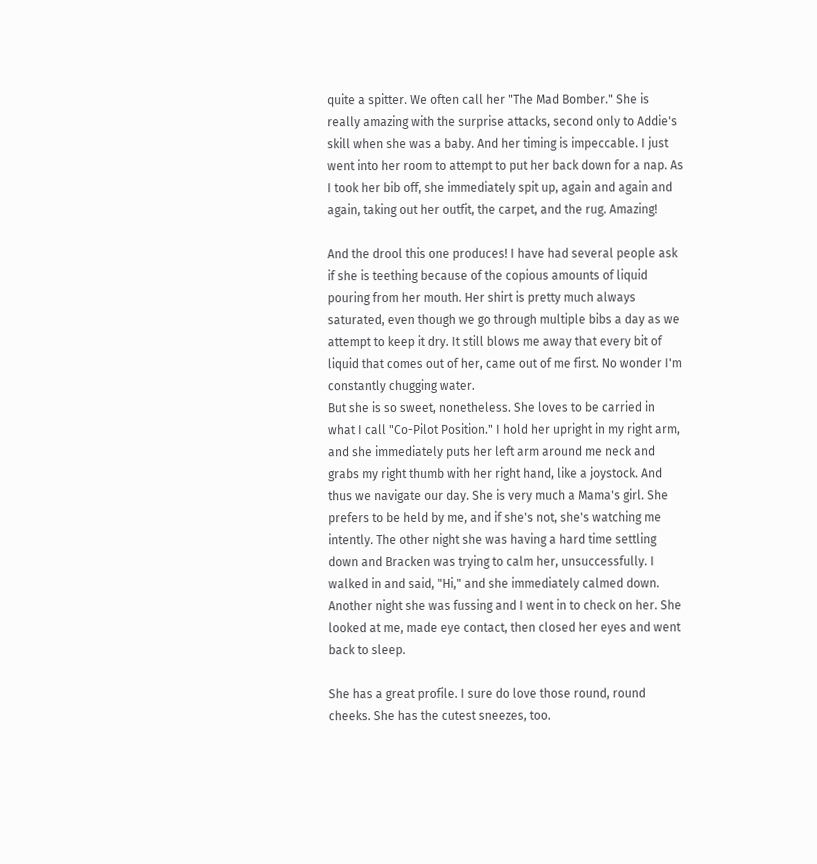quite a spitter. We often call her "The Mad Bomber." She is really amazing with the surprise attacks, second only to Addie's skill when she was a baby. And her timing is impeccable. I just went into her room to attempt to put her back down for a nap. As I took her bib off, she immediately spit up, again and again and again, taking out her outfit, the carpet, and the rug. Amazing!

And the drool this one produces! I have had several people ask if she is teething because of the copious amounts of liquid pouring from her mouth. Her shirt is pretty much always saturated, even though we go through multiple bibs a day as we attempt to keep it dry. It still blows me away that every bit of liquid that comes out of her, came out of me first. No wonder I'm constantly chugging water.
But she is so sweet, nonetheless. She loves to be carried in what I call "Co-Pilot Position." I hold her upright in my right arm, and she immediately puts her left arm around me neck and grabs my right thumb with her right hand, like a joystock. And thus we navigate our day. She is very much a Mama's girl. She prefers to be held by me, and if she's not, she's watching me intently. The other night she was having a hard time settling down and Bracken was trying to calm her, unsuccessfully. I walked in and said, "Hi," and she immediately calmed down. Another night she was fussing and I went in to check on her. She looked at me, made eye contact, then closed her eyes and went back to sleep.

She has a great profile. I sure do love those round, round cheeks. She has the cutest sneezes, too.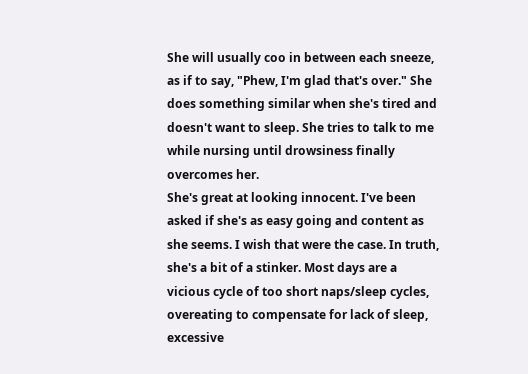She will usually coo in between each sneeze, as if to say, "Phew, I'm glad that's over." She does something similar when she's tired and doesn't want to sleep. She tries to talk to me while nursing until drowsiness finally overcomes her.
She's great at looking innocent. I've been asked if she's as easy going and content as she seems. I wish that were the case. In truth, she's a bit of a stinker. Most days are a vicious cycle of too short naps/sleep cycles, overeating to compensate for lack of sleep, excessive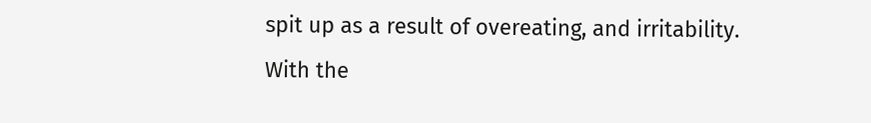spit up as a result of overeating, and irritability. With the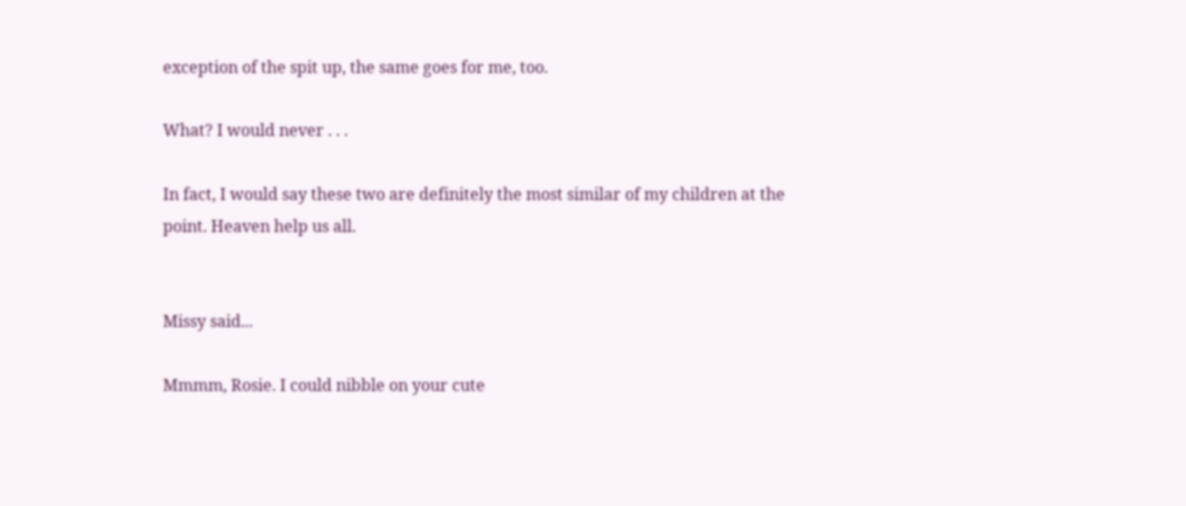exception of the spit up, the same goes for me, too.

What? I would never . . .

In fact, I would say these two are definitely the most similar of my children at the point. Heaven help us all.


Missy said...

Mmmm, Rosie. I could nibble on your cute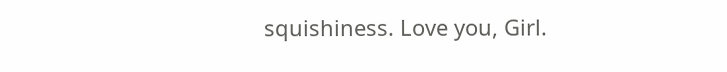squishiness. Love you, Girl.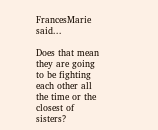FrancesMarie said...

Does that mean they are going to be fighting each other all the time or the closest of sisters?